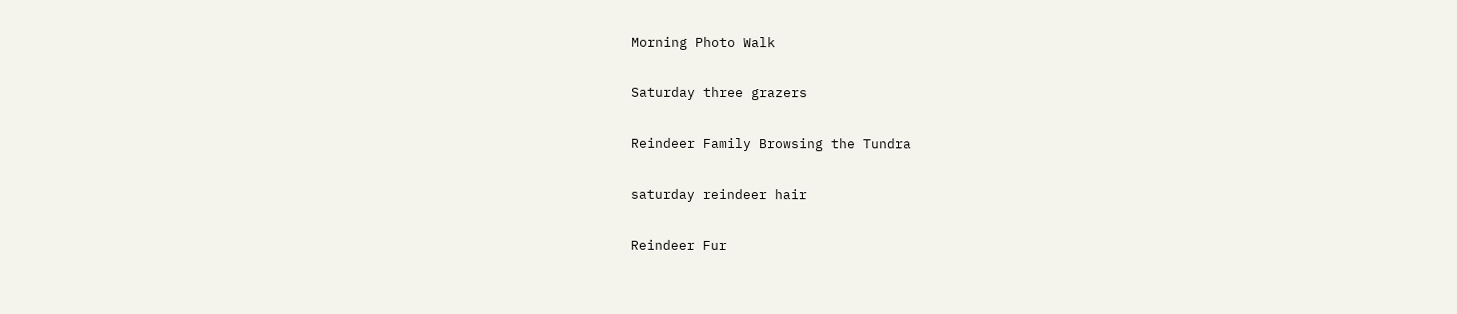Morning Photo Walk

Saturday three grazers

Reindeer Family Browsing the Tundra

saturday reindeer hair

Reindeer Fur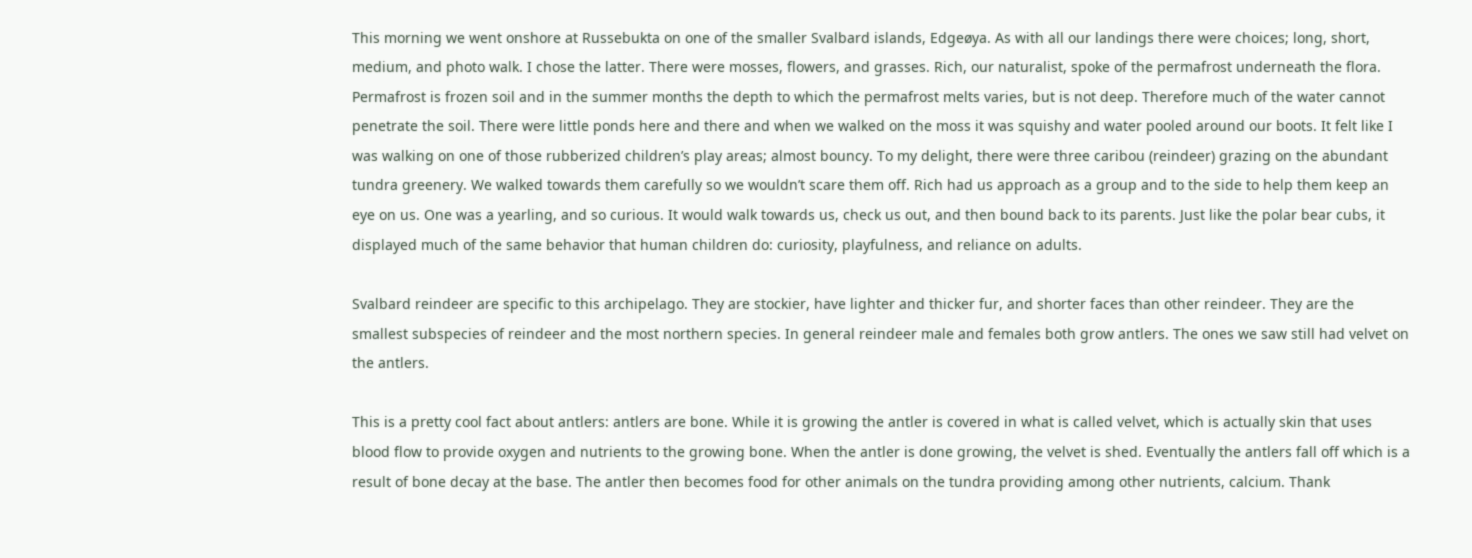This morning we went onshore at Russebukta on one of the smaller Svalbard islands, Edgeøya. As with all our landings there were choices; long, short, medium, and photo walk. I chose the latter. There were mosses, flowers, and grasses. Rich, our naturalist, spoke of the permafrost underneath the flora. Permafrost is frozen soil and in the summer months the depth to which the permafrost melts varies, but is not deep. Therefore much of the water cannot penetrate the soil. There were little ponds here and there and when we walked on the moss it was squishy and water pooled around our boots. It felt like I was walking on one of those rubberized children’s play areas; almost bouncy. To my delight, there were three caribou (reindeer) grazing on the abundant tundra greenery. We walked towards them carefully so we wouldn’t scare them off. Rich had us approach as a group and to the side to help them keep an eye on us. One was a yearling, and so curious. It would walk towards us, check us out, and then bound back to its parents. Just like the polar bear cubs, it displayed much of the same behavior that human children do: curiosity, playfulness, and reliance on adults.

Svalbard reindeer are specific to this archipelago. They are stockier, have lighter and thicker fur, and shorter faces than other reindeer. They are the smallest subspecies of reindeer and the most northern species. In general reindeer male and females both grow antlers. The ones we saw still had velvet on the antlers.

This is a pretty cool fact about antlers: antlers are bone. While it is growing the antler is covered in what is called velvet, which is actually skin that uses blood flow to provide oxygen and nutrients to the growing bone. When the antler is done growing, the velvet is shed. Eventually the antlers fall off which is a result of bone decay at the base. The antler then becomes food for other animals on the tundra providing among other nutrients, calcium. Thank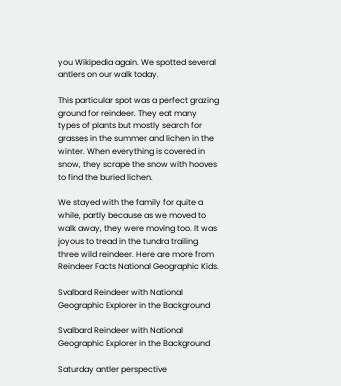you Wikipedia again. We spotted several antlers on our walk today.

This particular spot was a perfect grazing ground for reindeer. They eat many types of plants but mostly search for grasses in the summer and lichen in the winter. When everything is covered in snow, they scrape the snow with hooves to find the buried lichen.

We stayed with the family for quite a while, partly because as we moved to walk away, they were moving too. It was joyous to tread in the tundra trailing three wild reindeer. Here are more from  Reindeer Facts National Geographic Kids.

Svalbard Reindeer with National Geographic Explorer in the Background

Svalbard Reindeer with National Geographic Explorer in the Background

Saturday antler perspective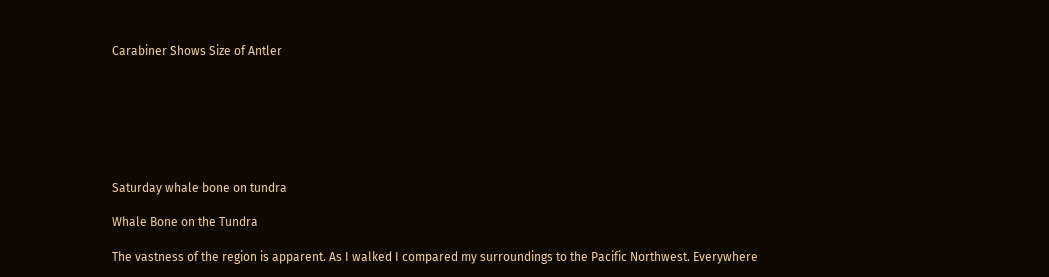Carabiner Shows Size of Antler







Saturday whale bone on tundra

Whale Bone on the Tundra

The vastness of the region is apparent. As I walked I compared my surroundings to the Pacific Northwest. Everywhere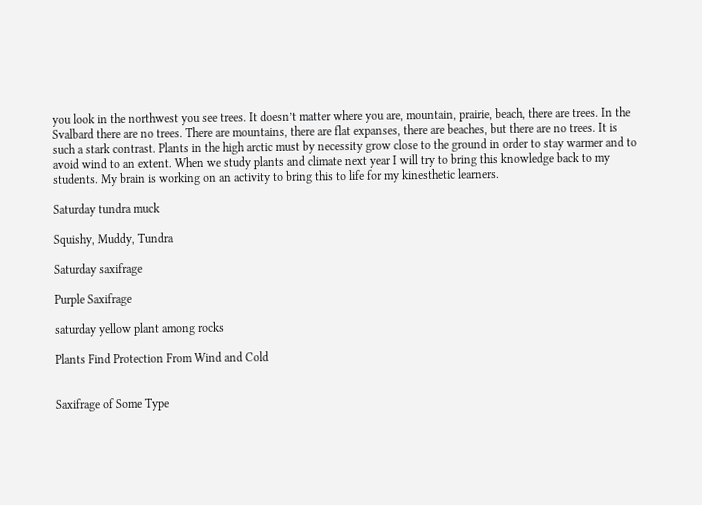you look in the northwest you see trees. It doesn’t matter where you are, mountain, prairie, beach, there are trees. In the Svalbard there are no trees. There are mountains, there are flat expanses, there are beaches, but there are no trees. It is such a stark contrast. Plants in the high arctic must by necessity grow close to the ground in order to stay warmer and to avoid wind to an extent. When we study plants and climate next year I will try to bring this knowledge back to my students. My brain is working on an activity to bring this to life for my kinesthetic learners.

Saturday tundra muck

Squishy, Muddy, Tundra

Saturday saxifrage

Purple Saxifrage

saturday yellow plant among rocks

Plants Find Protection From Wind and Cold


Saxifrage of Some Type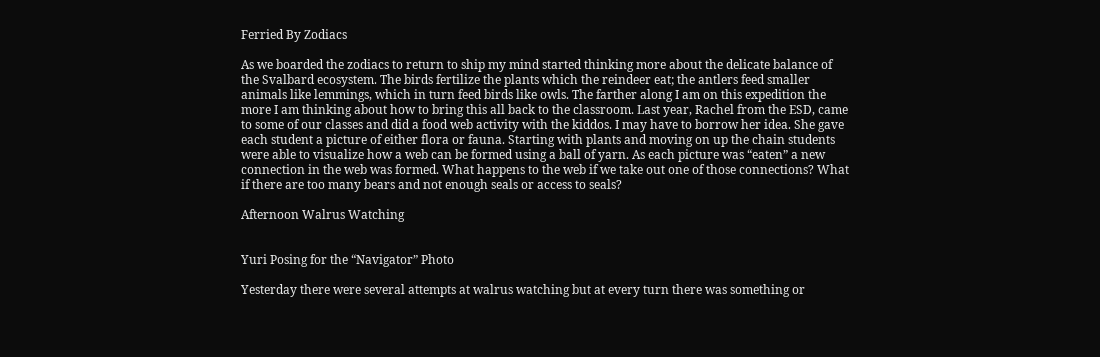Ferried By Zodiacs

As we boarded the zodiacs to return to ship my mind started thinking more about the delicate balance of the Svalbard ecosystem. The birds fertilize the plants which the reindeer eat; the antlers feed smaller animals like lemmings, which in turn feed birds like owls. The farther along I am on this expedition the more I am thinking about how to bring this all back to the classroom. Last year, Rachel from the ESD, came to some of our classes and did a food web activity with the kiddos. I may have to borrow her idea. She gave each student a picture of either flora or fauna. Starting with plants and moving on up the chain students were able to visualize how a web can be formed using a ball of yarn. As each picture was “eaten” a new connection in the web was formed. What happens to the web if we take out one of those connections? What if there are too many bears and not enough seals or access to seals?

Afternoon Walrus Watching


Yuri Posing for the “Navigator” Photo

Yesterday there were several attempts at walrus watching but at every turn there was something or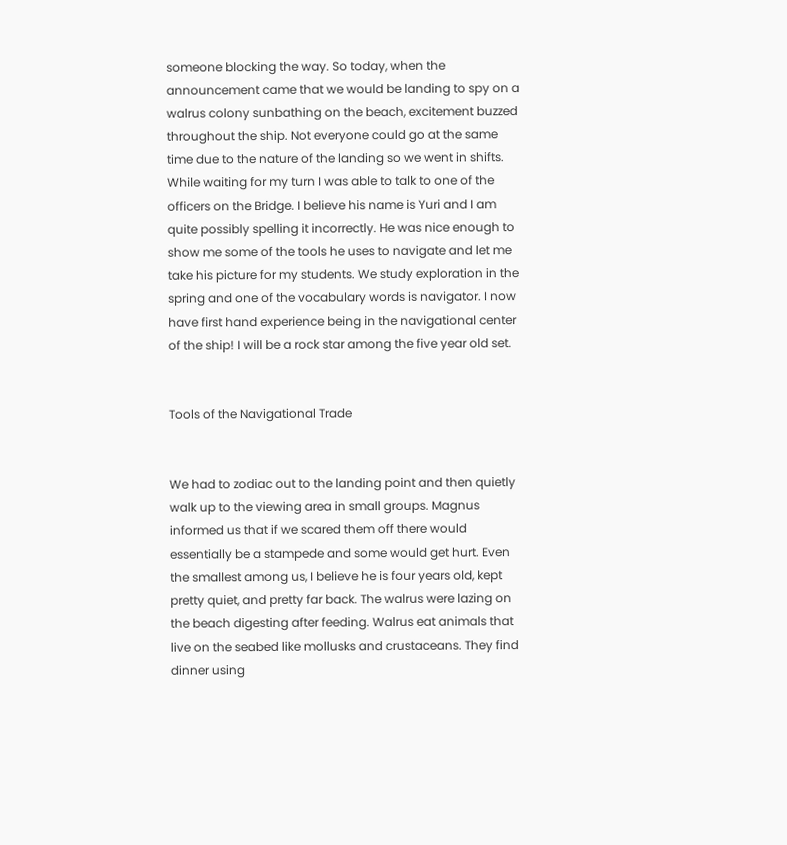someone blocking the way. So today, when the announcement came that we would be landing to spy on a walrus colony sunbathing on the beach, excitement buzzed throughout the ship. Not everyone could go at the same time due to the nature of the landing so we went in shifts. While waiting for my turn I was able to talk to one of the officers on the Bridge. I believe his name is Yuri and I am quite possibly spelling it incorrectly. He was nice enough to show me some of the tools he uses to navigate and let me take his picture for my students. We study exploration in the spring and one of the vocabulary words is navigator. I now have first hand experience being in the navigational center of the ship! I will be a rock star among the five year old set.


Tools of the Navigational Trade


We had to zodiac out to the landing point and then quietly walk up to the viewing area in small groups. Magnus informed us that if we scared them off there would essentially be a stampede and some would get hurt. Even the smallest among us, I believe he is four years old, kept pretty quiet, and pretty far back. The walrus were lazing on the beach digesting after feeding. Walrus eat animals that live on the seabed like mollusks and crustaceans. They find dinner using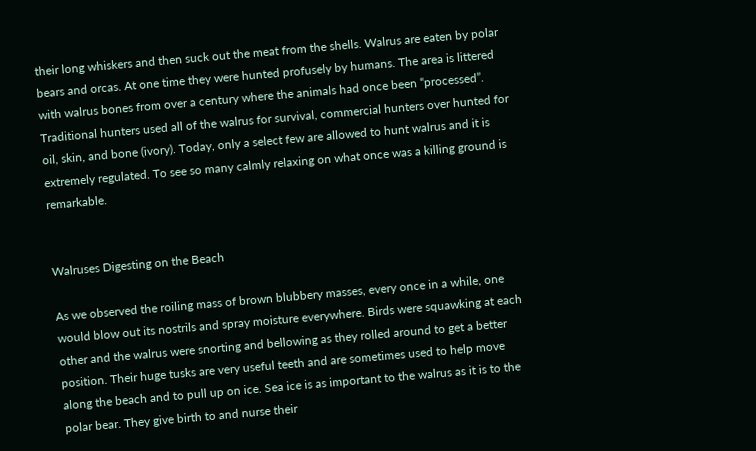their long whiskers and then suck out the meat from the shells. Walrus are eaten by polar bears and orcas. At one time they were hunted profusely by humans. The area is littered with walrus bones from over a century where the animals had once been “processed”. Traditional hunters used all of the walrus for survival, commercial hunters over hunted for oil, skin, and bone (ivory). Today, only a select few are allowed to hunt walrus and it is extremely regulated. To see so many calmly relaxing on what once was a killing ground is remarkable.


Walruses Digesting on the Beach

As we observed the roiling mass of brown blubbery masses, every once in a while, one would blow out its nostrils and spray moisture everywhere. Birds were squawking at each other and the walrus were snorting and bellowing as they rolled around to get a better position. Their huge tusks are very useful teeth and are sometimes used to help move along the beach and to pull up on ice. Sea ice is as important to the walrus as it is to the polar bear. They give birth to and nurse their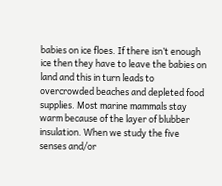babies on ice floes. If there isn’t enough ice then they have to leave the babies on land and this in turn leads to overcrowded beaches and depleted food supplies. Most marine mammals stay warm because of the layer of blubber insulation. When we study the five senses and/or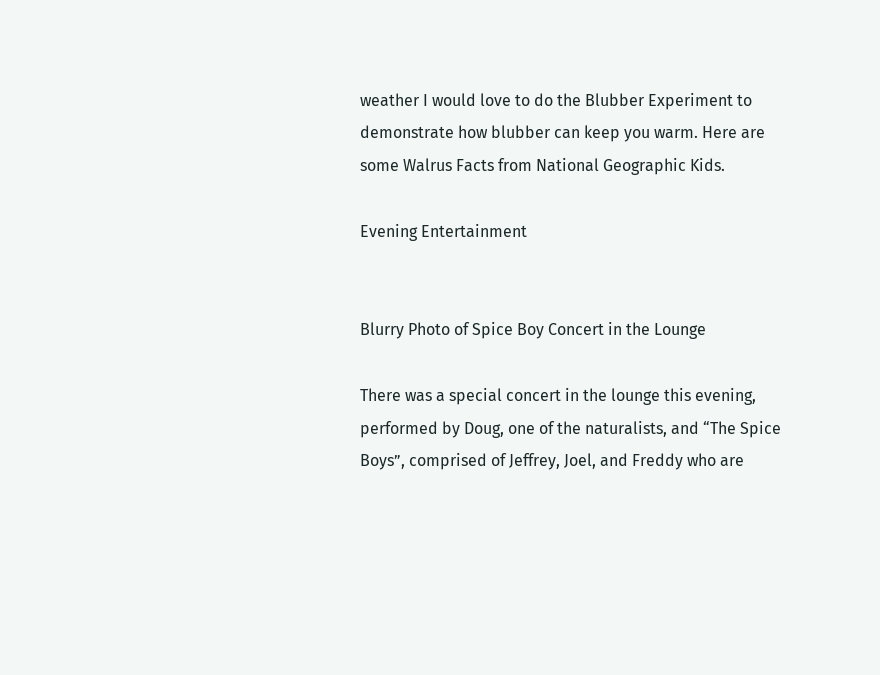weather I would love to do the Blubber Experiment to demonstrate how blubber can keep you warm. Here are some Walrus Facts from National Geographic Kids.

Evening Entertainment


Blurry Photo of Spice Boy Concert in the Lounge

There was a special concert in the lounge this evening, performed by Doug, one of the naturalists, and “The Spice Boys”, comprised of Jeffrey, Joel, and Freddy who are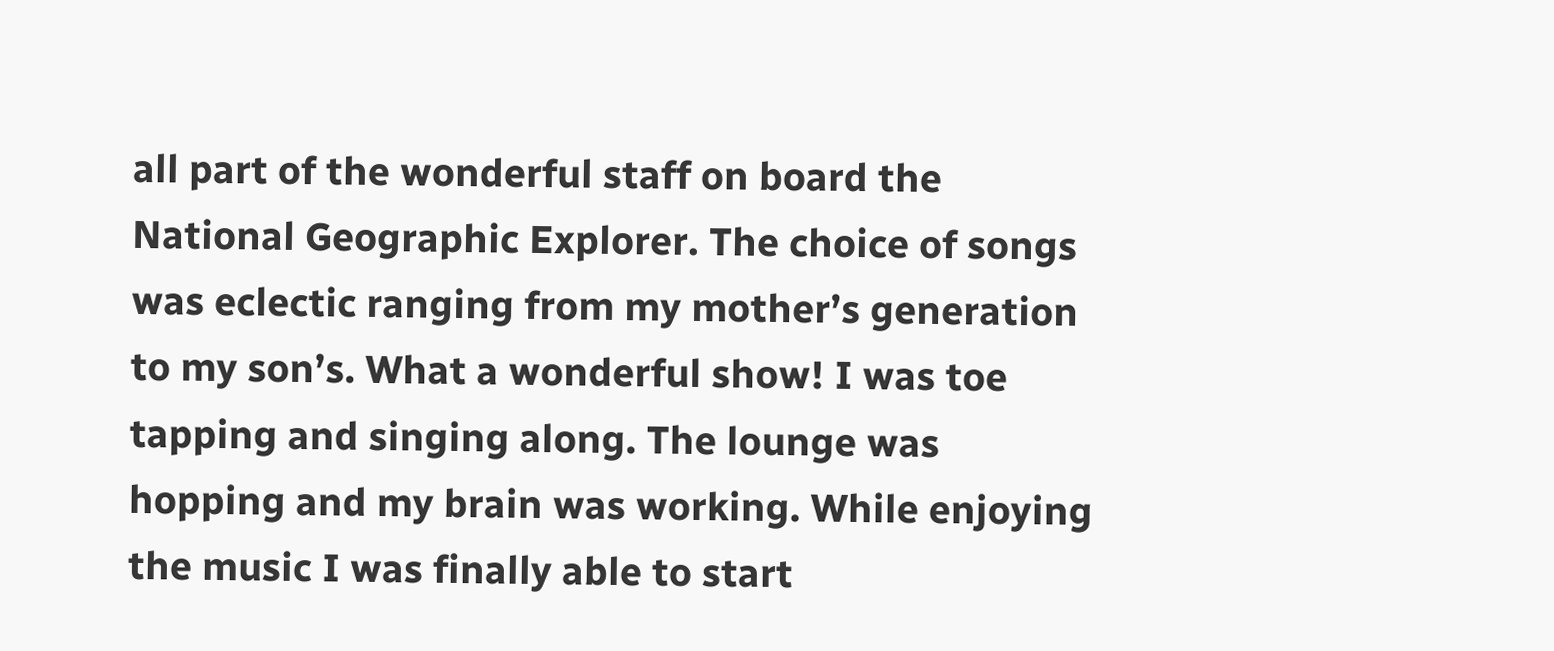all part of the wonderful staff on board the National Geographic Explorer. The choice of songs was eclectic ranging from my mother’s generation to my son’s. What a wonderful show! I was toe tapping and singing along. The lounge was hopping and my brain was working. While enjoying the music I was finally able to start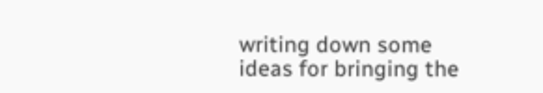writing down some ideas for bringing the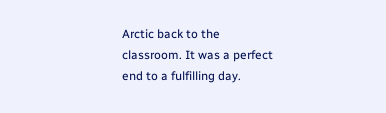Arctic back to the classroom. It was a perfect end to a fulfilling day.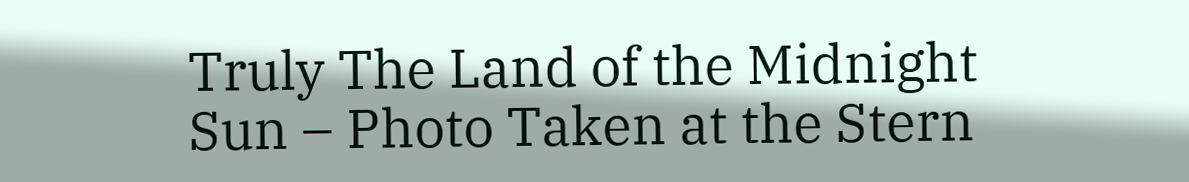Truly The Land of the Midnight Sun – Photo Taken at the Stern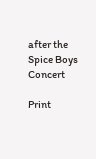after the Spice Boys Concert

Print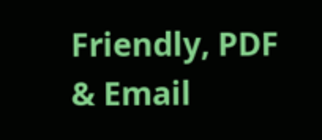Friendly, PDF & Email